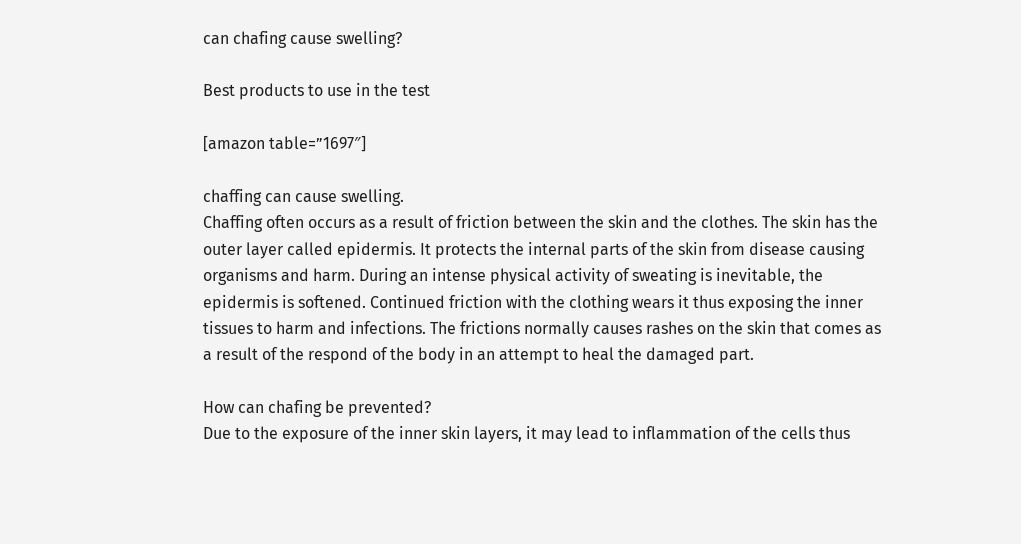can chafing cause swelling?

Best products to use in the test

[amazon table=”1697″]

chaffing can cause swelling.
Chaffing often occurs as a result of friction between the skin and the clothes. The skin has the outer layer called epidermis. It protects the internal parts of the skin from disease causing organisms and harm. During an intense physical activity of sweating is inevitable, the epidermis is softened. Continued friction with the clothing wears it thus exposing the inner tissues to harm and infections. The frictions normally causes rashes on the skin that comes as a result of the respond of the body in an attempt to heal the damaged part.

How can chafing be prevented?
Due to the exposure of the inner skin layers, it may lead to inflammation of the cells thus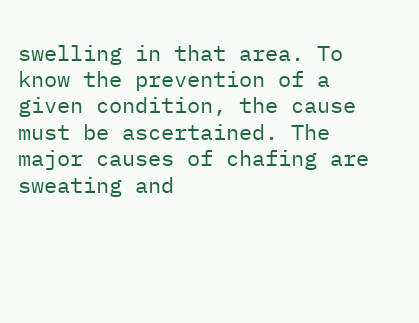swelling in that area. To know the prevention of a given condition, the cause must be ascertained. The major causes of chafing are sweating and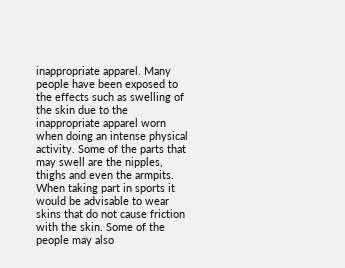inappropriate apparel. Many people have been exposed to the effects such as swelling of the skin due to the inappropriate apparel worn when doing an intense physical activity. Some of the parts that may swell are the nipples, thighs and even the armpits. When taking part in sports it would be advisable to wear skins that do not cause friction with the skin. Some of the people may also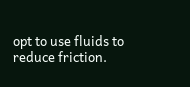opt to use fluids to reduce friction.